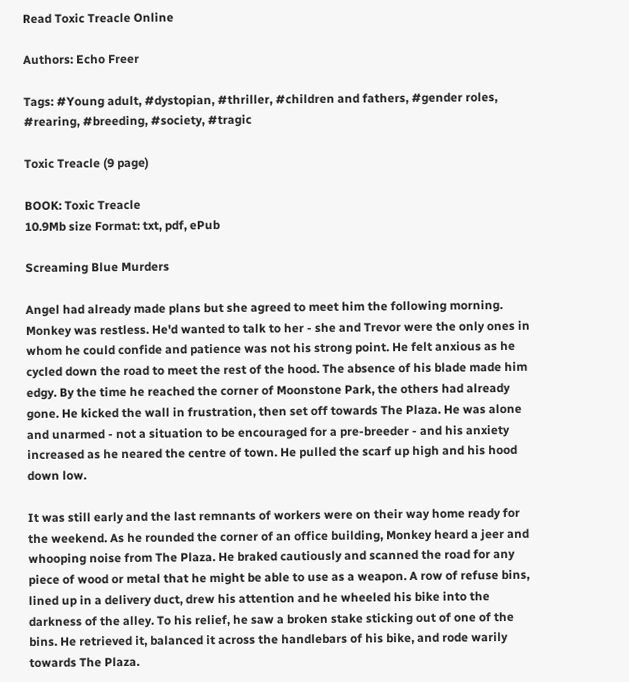Read Toxic Treacle Online

Authors: Echo Freer

Tags: #Young adult, #dystopian, #thriller, #children and fathers, #gender roles, #rearing, #breeding, #society, #tragic

Toxic Treacle (9 page)

BOOK: Toxic Treacle
10.9Mb size Format: txt, pdf, ePub

Screaming Blue Murders

Angel had already made plans but she agreed to meet him the following morning. Monkey was restless. He'd wanted to talk to her - she and Trevor were the only ones in whom he could confide and patience was not his strong point. He felt anxious as he cycled down the road to meet the rest of the hood. The absence of his blade made him edgy. By the time he reached the corner of Moonstone Park, the others had already gone. He kicked the wall in frustration, then set off towards The Plaza. He was alone and unarmed - not a situation to be encouraged for a pre-breeder - and his anxiety increased as he neared the centre of town. He pulled the scarf up high and his hood down low.

It was still early and the last remnants of workers were on their way home ready for the weekend. As he rounded the corner of an office building, Monkey heard a jeer and whooping noise from The Plaza. He braked cautiously and scanned the road for any piece of wood or metal that he might be able to use as a weapon. A row of refuse bins, lined up in a delivery duct, drew his attention and he wheeled his bike into the darkness of the alley. To his relief, he saw a broken stake sticking out of one of the bins. He retrieved it, balanced it across the handlebars of his bike, and rode warily towards The Plaza.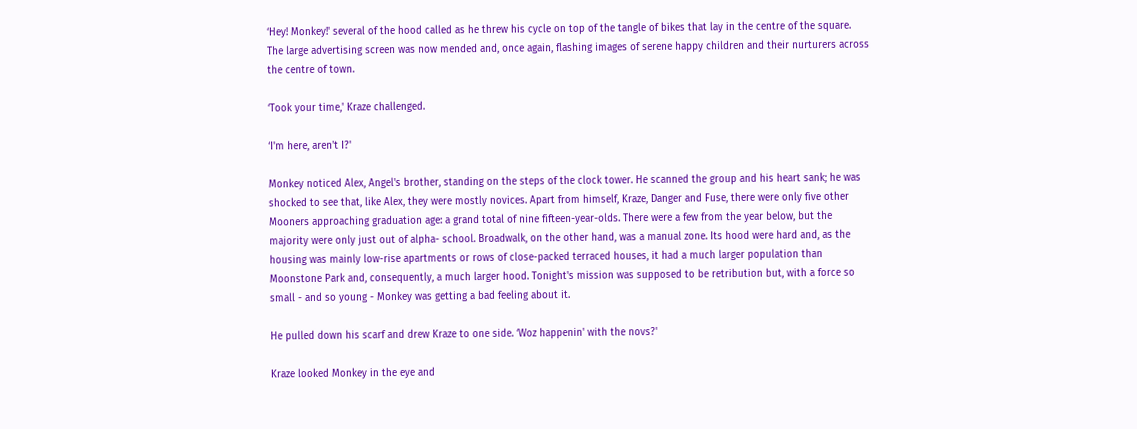‘Hey! Monkey!' several of the hood called as he threw his cycle on top of the tangle of bikes that lay in the centre of the square. The large advertising screen was now mended and, once again, flashing images of serene happy children and their nurturers across the centre of town.

‘Took your time,' Kraze challenged.

‘I'm here, aren't I?'

Monkey noticed Alex, Angel's brother, standing on the steps of the clock tower. He scanned the group and his heart sank; he was shocked to see that, like Alex, they were mostly novices. Apart from himself, Kraze, Danger and Fuse, there were only five other Mooners approaching graduation age: a grand total of nine fifteen-year-olds. There were a few from the year below, but the majority were only just out of alpha- school. Broadwalk, on the other hand, was a manual zone. Its hood were hard and, as the housing was mainly low-rise apartments or rows of close-packed terraced houses, it had a much larger population than Moonstone Park and, consequently, a much larger hood. Tonight's mission was supposed to be retribution but, with a force so small - and so young - Monkey was getting a bad feeling about it.

He pulled down his scarf and drew Kraze to one side. ‘Woz happenin' with the novs?'

Kraze looked Monkey in the eye and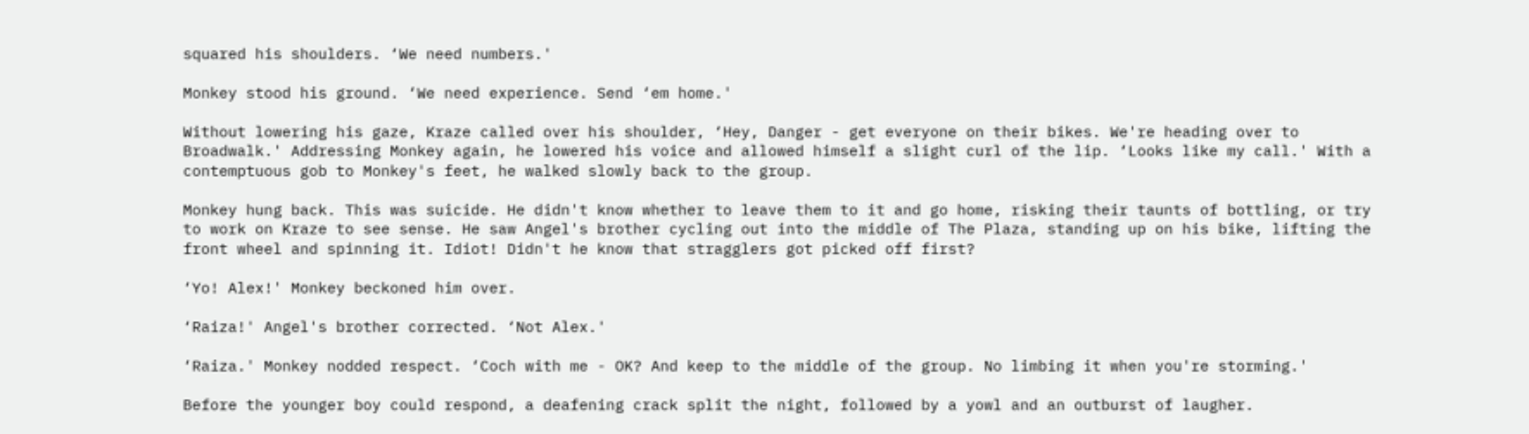squared his shoulders. ‘We need numbers.'

Monkey stood his ground. ‘We need experience. Send ‘em home.'

Without lowering his gaze, Kraze called over his shoulder, ‘Hey, Danger - get everyone on their bikes. We're heading over to Broadwalk.' Addressing Monkey again, he lowered his voice and allowed himself a slight curl of the lip. ‘Looks like my call.' With a contemptuous gob to Monkey's feet, he walked slowly back to the group.

Monkey hung back. This was suicide. He didn't know whether to leave them to it and go home, risking their taunts of bottling, or try to work on Kraze to see sense. He saw Angel's brother cycling out into the middle of The Plaza, standing up on his bike, lifting the front wheel and spinning it. Idiot! Didn't he know that stragglers got picked off first?

‘Yo! Alex!' Monkey beckoned him over.

‘Raiza!' Angel's brother corrected. ‘Not Alex.'

‘Raiza.' Monkey nodded respect. ‘Coch with me - OK? And keep to the middle of the group. No limbing it when you're storming.'

Before the younger boy could respond, a deafening crack split the night, followed by a yowl and an outburst of laugher.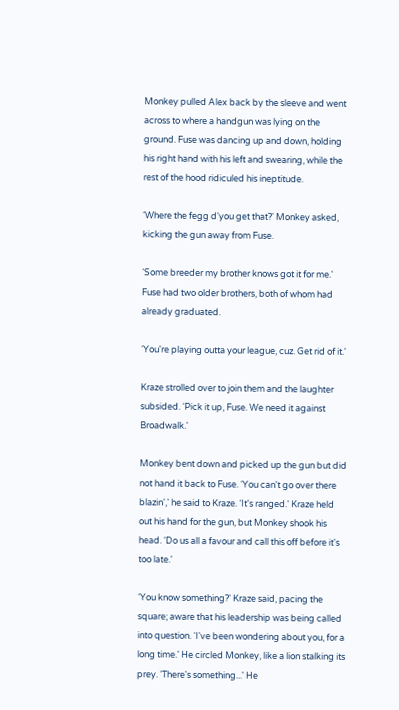Monkey pulled Alex back by the sleeve and went across to where a handgun was lying on the ground. Fuse was dancing up and down, holding his right hand with his left and swearing, while the rest of the hood ridiculed his ineptitude.

‘Where the fegg d'you get that?' Monkey asked, kicking the gun away from Fuse.

‘Some breeder my brother knows got it for me.' Fuse had two older brothers, both of whom had already graduated.

‘You're playing outta your league, cuz. Get rid of it.'

Kraze strolled over to join them and the laughter subsided. ‘Pick it up, Fuse. We need it against Broadwalk.'

Monkey bent down and picked up the gun but did not hand it back to Fuse. ‘You can't go over there blazin',' he said to Kraze. ‘It's ranged.' Kraze held out his hand for the gun, but Monkey shook his head. ‘Do us all a favour and call this off before it's too late.'

‘You know something?' Kraze said, pacing the square; aware that his leadership was being called into question. ‘I've been wondering about you, for a long time.' He circled Monkey, like a lion stalking its prey. ‘There's something...' He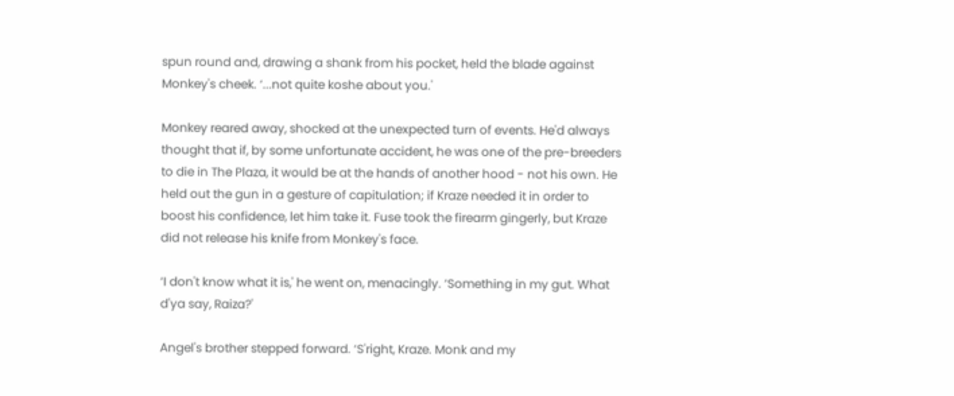spun round and, drawing a shank from his pocket, held the blade against Monkey's cheek. ‘...not quite koshe about you.'

Monkey reared away, shocked at the unexpected turn of events. He'd always thought that if, by some unfortunate accident, he was one of the pre-breeders to die in The Plaza, it would be at the hands of another hood - not his own. He held out the gun in a gesture of capitulation; if Kraze needed it in order to boost his confidence, let him take it. Fuse took the firearm gingerly, but Kraze did not release his knife from Monkey's face.

‘I don't know what it is,' he went on, menacingly. ‘Something in my gut. What d'ya say, Raiza?'

Angel's brother stepped forward. ‘S'right, Kraze. Monk and my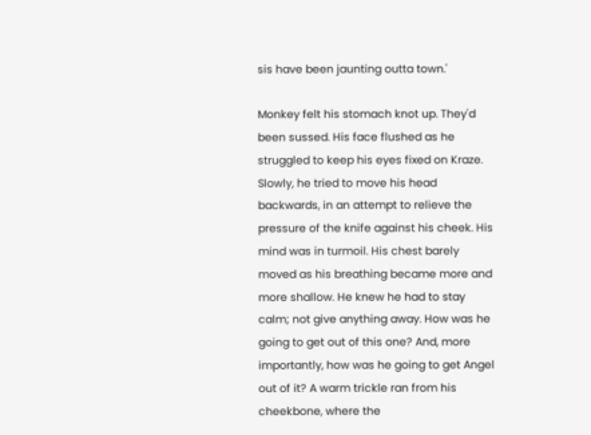sis have been jaunting outta town.'

Monkey felt his stomach knot up. They'd been sussed. His face flushed as he struggled to keep his eyes fixed on Kraze. Slowly, he tried to move his head backwards, in an attempt to relieve the pressure of the knife against his cheek. His mind was in turmoil. His chest barely moved as his breathing became more and more shallow. He knew he had to stay calm; not give anything away. How was he going to get out of this one? And, more importantly, how was he going to get Angel out of it? A warm trickle ran from his cheekbone, where the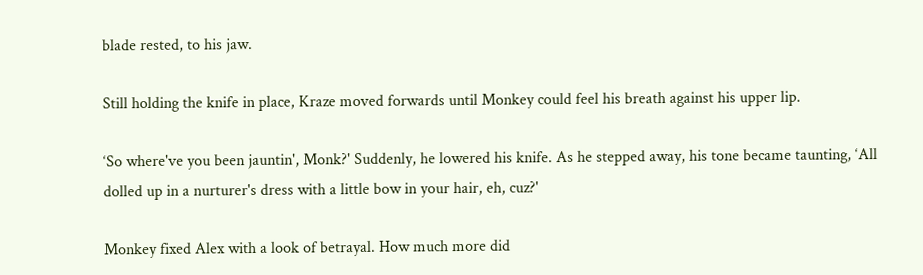blade rested, to his jaw.

Still holding the knife in place, Kraze moved forwards until Monkey could feel his breath against his upper lip.

‘So where've you been jauntin', Monk?' Suddenly, he lowered his knife. As he stepped away, his tone became taunting, ‘All dolled up in a nurturer's dress with a little bow in your hair, eh, cuz?'

Monkey fixed Alex with a look of betrayal. How much more did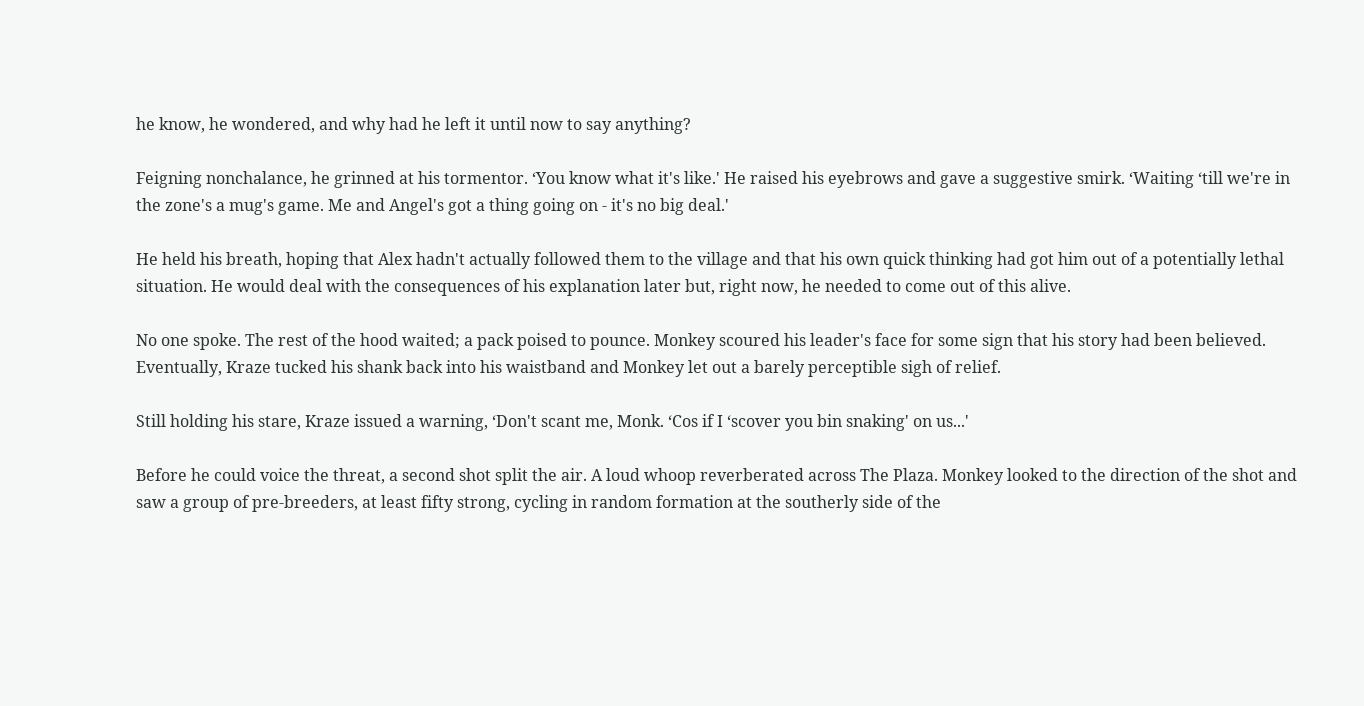he know, he wondered, and why had he left it until now to say anything?

Feigning nonchalance, he grinned at his tormentor. ‘You know what it's like.' He raised his eyebrows and gave a suggestive smirk. ‘Waiting ‘till we're in the zone's a mug's game. Me and Angel's got a thing going on - it's no big deal.'

He held his breath, hoping that Alex hadn't actually followed them to the village and that his own quick thinking had got him out of a potentially lethal situation. He would deal with the consequences of his explanation later but, right now, he needed to come out of this alive.

No one spoke. The rest of the hood waited; a pack poised to pounce. Monkey scoured his leader's face for some sign that his story had been believed. Eventually, Kraze tucked his shank back into his waistband and Monkey let out a barely perceptible sigh of relief.

Still holding his stare, Kraze issued a warning, ‘Don't scant me, Monk. ‘Cos if I ‘scover you bin snaking' on us...'

Before he could voice the threat, a second shot split the air. A loud whoop reverberated across The Plaza. Monkey looked to the direction of the shot and saw a group of pre-breeders, at least fifty strong, cycling in random formation at the southerly side of the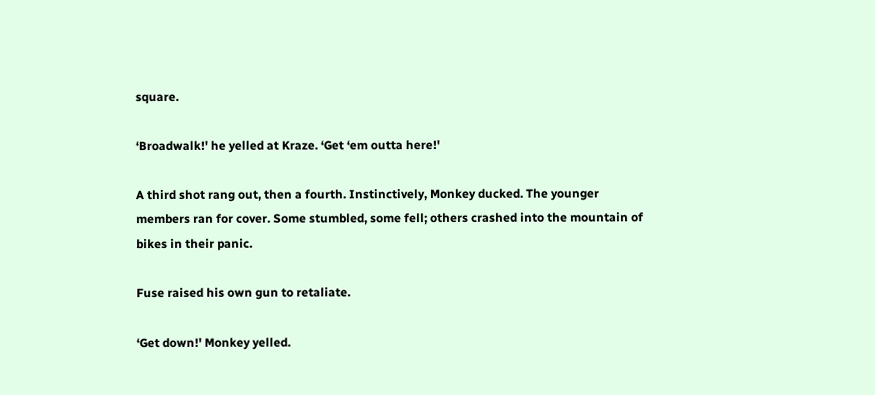square.

‘Broadwalk!' he yelled at Kraze. ‘Get ‘em outta here!'

A third shot rang out, then a fourth. Instinctively, Monkey ducked. The younger members ran for cover. Some stumbled, some fell; others crashed into the mountain of bikes in their panic.

Fuse raised his own gun to retaliate.

‘Get down!' Monkey yelled.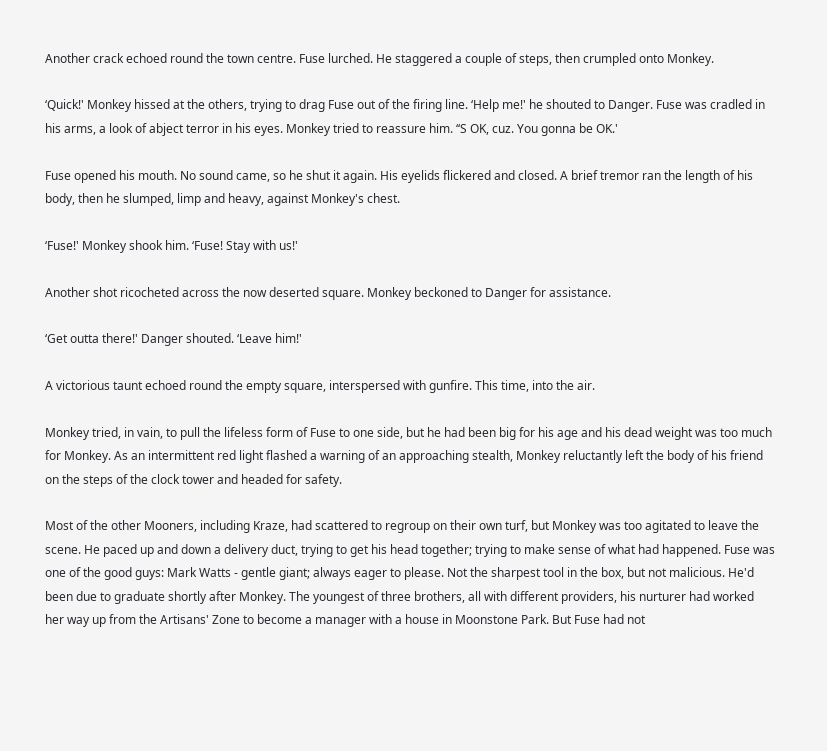Another crack echoed round the town centre. Fuse lurched. He staggered a couple of steps, then crumpled onto Monkey.

‘Quick!' Monkey hissed at the others, trying to drag Fuse out of the firing line. ‘Help me!' he shouted to Danger. Fuse was cradled in his arms, a look of abject terror in his eyes. Monkey tried to reassure him. ‘‘S OK, cuz. You gonna be OK.'

Fuse opened his mouth. No sound came, so he shut it again. His eyelids flickered and closed. A brief tremor ran the length of his body, then he slumped, limp and heavy, against Monkey's chest.

‘Fuse!' Monkey shook him. ‘Fuse! Stay with us!'

Another shot ricocheted across the now deserted square. Monkey beckoned to Danger for assistance.

‘Get outta there!' Danger shouted. ‘Leave him!'

A victorious taunt echoed round the empty square, interspersed with gunfire. This time, into the air.

Monkey tried, in vain, to pull the lifeless form of Fuse to one side, but he had been big for his age and his dead weight was too much for Monkey. As an intermittent red light flashed a warning of an approaching stealth, Monkey reluctantly left the body of his friend on the steps of the clock tower and headed for safety.

Most of the other Mooners, including Kraze, had scattered to regroup on their own turf, but Monkey was too agitated to leave the scene. He paced up and down a delivery duct, trying to get his head together; trying to make sense of what had happened. Fuse was one of the good guys: Mark Watts - gentle giant; always eager to please. Not the sharpest tool in the box, but not malicious. He'd been due to graduate shortly after Monkey. The youngest of three brothers, all with different providers, his nurturer had worked her way up from the Artisans' Zone to become a manager with a house in Moonstone Park. But Fuse had not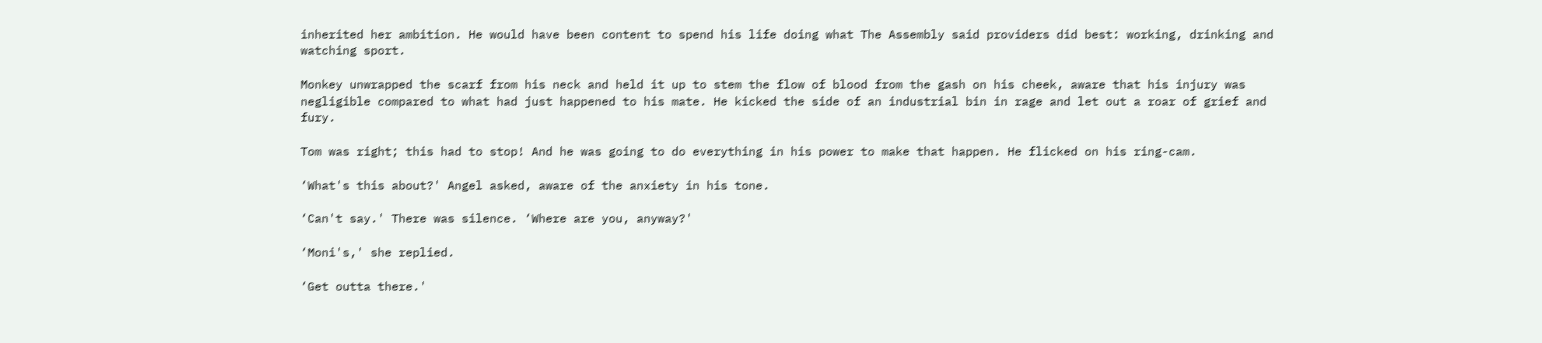inherited her ambition. He would have been content to spend his life doing what The Assembly said providers did best: working, drinking and watching sport.

Monkey unwrapped the scarf from his neck and held it up to stem the flow of blood from the gash on his cheek, aware that his injury was negligible compared to what had just happened to his mate. He kicked the side of an industrial bin in rage and let out a roar of grief and fury.

Tom was right; this had to stop! And he was going to do everything in his power to make that happen. He flicked on his ring-cam.

‘What's this about?' Angel asked, aware of the anxiety in his tone.

‘Can't say.' There was silence. ‘Where are you, anyway?'

‘Moni's,' she replied.

‘Get outta there.'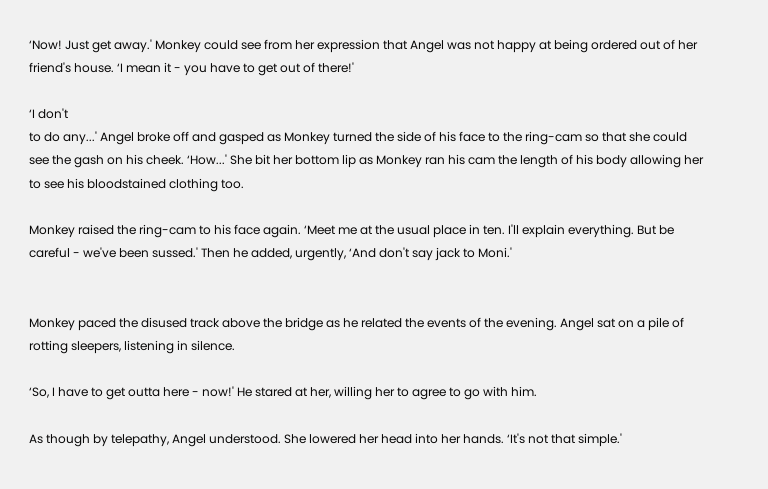‘Now! Just get away.' Monkey could see from her expression that Angel was not happy at being ordered out of her friend's house. ‘I mean it - you have to get out of there!'

‘I don't
to do any...' Angel broke off and gasped as Monkey turned the side of his face to the ring-cam so that she could see the gash on his cheek. ‘How...' She bit her bottom lip as Monkey ran his cam the length of his body allowing her to see his bloodstained clothing too.

Monkey raised the ring-cam to his face again. ‘Meet me at the usual place in ten. I'll explain everything. But be careful - we've been sussed.' Then he added, urgently, ‘And don't say jack to Moni.'


Monkey paced the disused track above the bridge as he related the events of the evening. Angel sat on a pile of rotting sleepers, listening in silence.

‘So, I have to get outta here - now!' He stared at her, willing her to agree to go with him.

As though by telepathy, Angel understood. She lowered her head into her hands. ‘It's not that simple.'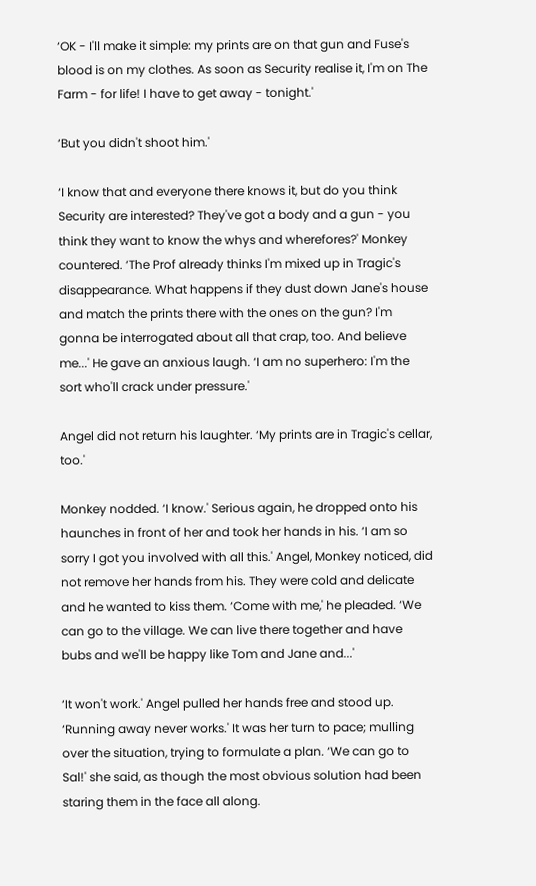‘OK - I'll make it simple: my prints are on that gun and Fuse's blood is on my clothes. As soon as Security realise it, I'm on The Farm - for life! I have to get away - tonight.'

‘But you didn't shoot him.'

‘I know that and everyone there knows it, but do you think Security are interested? They've got a body and a gun - you think they want to know the whys and wherefores?' Monkey countered. ‘The Prof already thinks I'm mixed up in Tragic's disappearance. What happens if they dust down Jane's house and match the prints there with the ones on the gun? I'm gonna be interrogated about all that crap, too. And believe me...' He gave an anxious laugh. ‘I am no superhero: I'm the sort who'll crack under pressure.'

Angel did not return his laughter. ‘My prints are in Tragic's cellar, too.'

Monkey nodded. ‘I know.' Serious again, he dropped onto his haunches in front of her and took her hands in his. ‘I am so sorry I got you involved with all this.' Angel, Monkey noticed, did not remove her hands from his. They were cold and delicate and he wanted to kiss them. ‘Come with me,' he pleaded. ‘We can go to the village. We can live there together and have bubs and we'll be happy like Tom and Jane and...'

‘It won't work.' Angel pulled her hands free and stood up. ‘Running away never works.' It was her turn to pace; mulling over the situation, trying to formulate a plan. ‘We can go to Sal!' she said, as though the most obvious solution had been staring them in the face all along.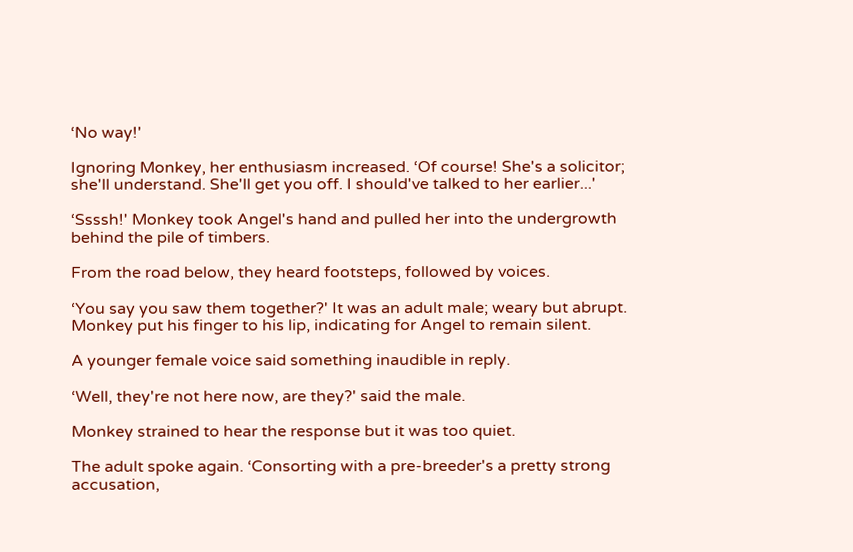‘No way!'

Ignoring Monkey, her enthusiasm increased. ‘Of course! She's a solicitor; she'll understand. She'll get you off. I should've talked to her earlier...'

‘Ssssh!' Monkey took Angel's hand and pulled her into the undergrowth behind the pile of timbers.

From the road below, they heard footsteps, followed by voices.

‘You say you saw them together?' It was an adult male; weary but abrupt. Monkey put his finger to his lip, indicating for Angel to remain silent.

A younger female voice said something inaudible in reply.

‘Well, they're not here now, are they?' said the male.

Monkey strained to hear the response but it was too quiet.

The adult spoke again. ‘Consorting with a pre-breeder's a pretty strong accusation,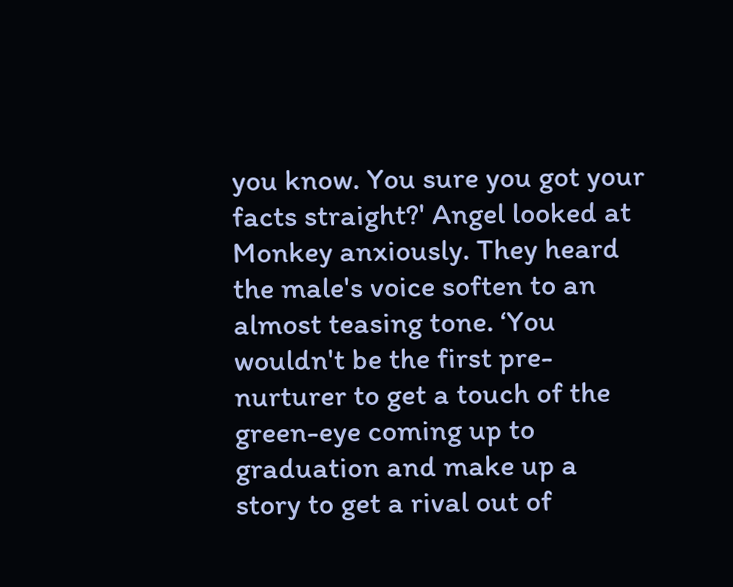you know. You sure you got your facts straight?' Angel looked at Monkey anxiously. They heard the male's voice soften to an almost teasing tone. ‘You wouldn't be the first pre-nurturer to get a touch of the green-eye coming up to graduation and make up a story to get a rival out of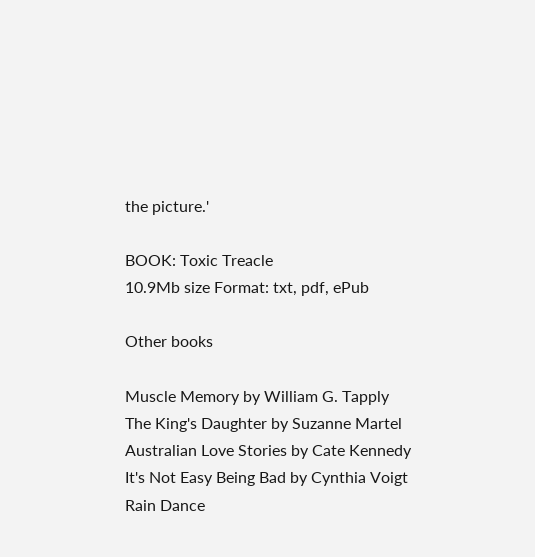the picture.'

BOOK: Toxic Treacle
10.9Mb size Format: txt, pdf, ePub

Other books

Muscle Memory by William G. Tapply
The King's Daughter by Suzanne Martel
Australian Love Stories by Cate Kennedy
It's Not Easy Being Bad by Cynthia Voigt
Rain Dance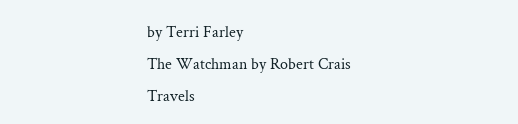by Terri Farley
The Watchman by Robert Crais
Travels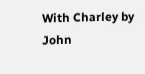With Charley by John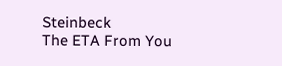Steinbeck
The ETA From You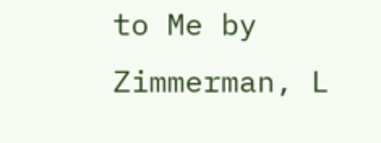to Me by Zimmerman, L